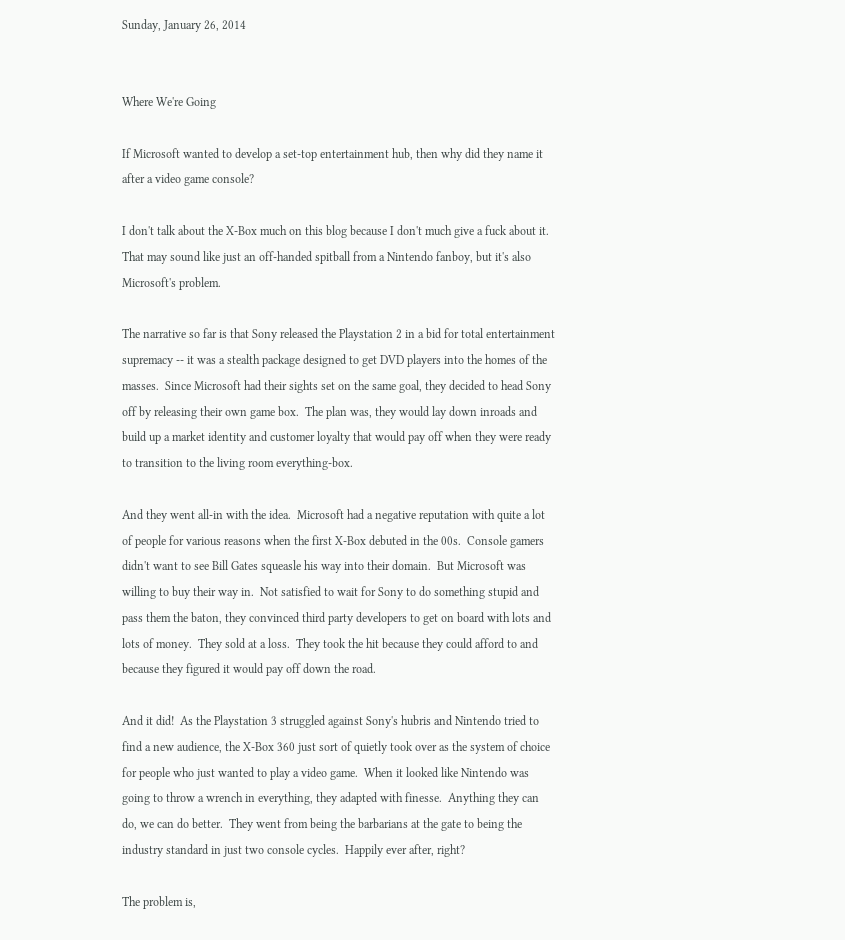Sunday, January 26, 2014


Where We're Going

If Microsoft wanted to develop a set-top entertainment hub, then why did they name it after a video game console?

I don't talk about the X-Box much on this blog because I don't much give a fuck about it.  That may sound like just an off-handed spitball from a Nintendo fanboy, but it's also Microsoft's problem.

The narrative so far is that Sony released the Playstation 2 in a bid for total entertainment supremacy -- it was a stealth package designed to get DVD players into the homes of the masses.  Since Microsoft had their sights set on the same goal, they decided to head Sony off by releasing their own game box.  The plan was, they would lay down inroads and build up a market identity and customer loyalty that would pay off when they were ready to transition to the living room everything-box.

And they went all-in with the idea.  Microsoft had a negative reputation with quite a lot of people for various reasons when the first X-Box debuted in the 00s.  Console gamers didn't want to see Bill Gates squeasle his way into their domain.  But Microsoft was willing to buy their way in.  Not satisfied to wait for Sony to do something stupid and pass them the baton, they convinced third party developers to get on board with lots and lots of money.  They sold at a loss.  They took the hit because they could afford to and because they figured it would pay off down the road.

And it did!  As the Playstation 3 struggled against Sony's hubris and Nintendo tried to find a new audience, the X-Box 360 just sort of quietly took over as the system of choice for people who just wanted to play a video game.  When it looked like Nintendo was going to throw a wrench in everything, they adapted with finesse.  Anything they can do, we can do better.  They went from being the barbarians at the gate to being the industry standard in just two console cycles.  Happily ever after, right?

The problem is,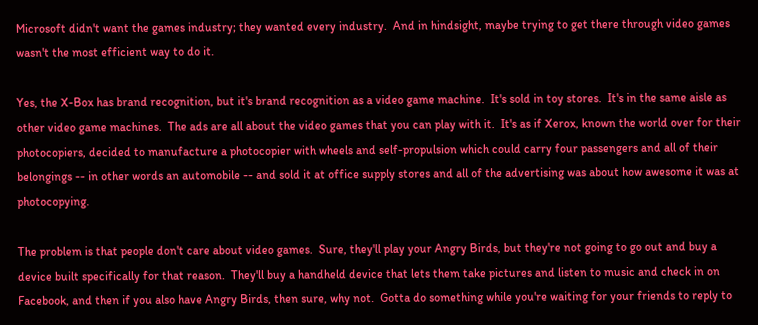Microsoft didn't want the games industry; they wanted every industry.  And in hindsight, maybe trying to get there through video games wasn't the most efficient way to do it.

Yes, the X-Box has brand recognition, but it's brand recognition as a video game machine.  It's sold in toy stores.  It's in the same aisle as other video game machines.  The ads are all about the video games that you can play with it.  It's as if Xerox, known the world over for their photocopiers, decided to manufacture a photocopier with wheels and self-propulsion which could carry four passengers and all of their belongings -- in other words an automobile -- and sold it at office supply stores and all of the advertising was about how awesome it was at photocopying.

The problem is that people don't care about video games.  Sure, they'll play your Angry Birds, but they're not going to go out and buy a device built specifically for that reason.  They'll buy a handheld device that lets them take pictures and listen to music and check in on Facebook, and then if you also have Angry Birds, then sure, why not.  Gotta do something while you're waiting for your friends to reply to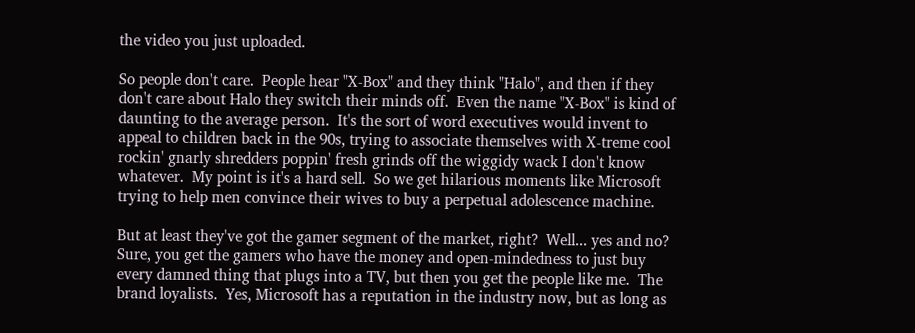the video you just uploaded.

So people don't care.  People hear "X-Box" and they think "Halo", and then if they don't care about Halo they switch their minds off.  Even the name "X-Box" is kind of daunting to the average person.  It's the sort of word executives would invent to appeal to children back in the 90s, trying to associate themselves with X-treme cool rockin' gnarly shredders poppin' fresh grinds off the wiggidy wack I don't know whatever.  My point is it's a hard sell.  So we get hilarious moments like Microsoft trying to help men convince their wives to buy a perpetual adolescence machine.

But at least they've got the gamer segment of the market, right?  Well... yes and no?  Sure, you get the gamers who have the money and open-mindedness to just buy every damned thing that plugs into a TV, but then you get the people like me.  The brand loyalists.  Yes, Microsoft has a reputation in the industry now, but as long as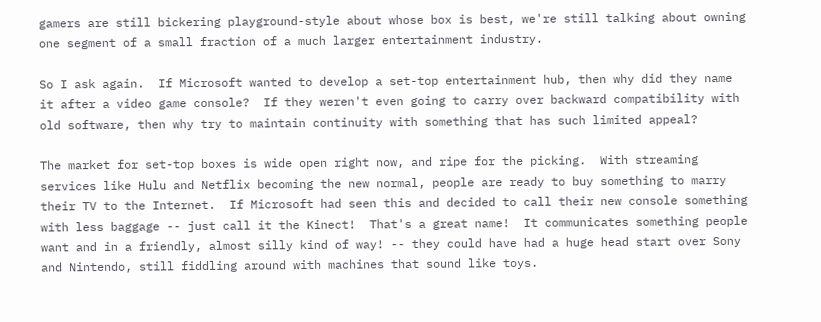gamers are still bickering playground-style about whose box is best, we're still talking about owning one segment of a small fraction of a much larger entertainment industry.

So I ask again.  If Microsoft wanted to develop a set-top entertainment hub, then why did they name it after a video game console?  If they weren't even going to carry over backward compatibility with old software, then why try to maintain continuity with something that has such limited appeal?

The market for set-top boxes is wide open right now, and ripe for the picking.  With streaming services like Hulu and Netflix becoming the new normal, people are ready to buy something to marry their TV to the Internet.  If Microsoft had seen this and decided to call their new console something with less baggage -- just call it the Kinect!  That's a great name!  It communicates something people want and in a friendly, almost silly kind of way! -- they could have had a huge head start over Sony and Nintendo, still fiddling around with machines that sound like toys.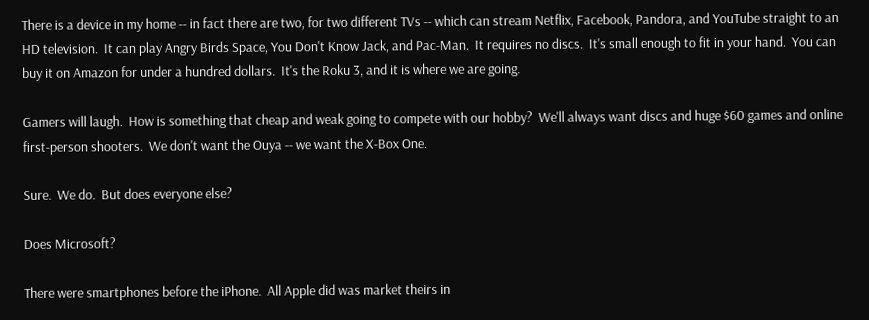There is a device in my home -- in fact there are two, for two different TVs -- which can stream Netflix, Facebook, Pandora, and YouTube straight to an HD television.  It can play Angry Birds Space, You Don't Know Jack, and Pac-Man.  It requires no discs.  It's small enough to fit in your hand.  You can buy it on Amazon for under a hundred dollars.  It's the Roku 3, and it is where we are going.

Gamers will laugh.  How is something that cheap and weak going to compete with our hobby?  We'll always want discs and huge $60 games and online first-person shooters.  We don't want the Ouya -- we want the X-Box One.

Sure.  We do.  But does everyone else?

Does Microsoft?

There were smartphones before the iPhone.  All Apple did was market theirs in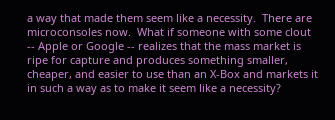a way that made them seem like a necessity.  There are microconsoles now.  What if someone with some clout -- Apple or Google -- realizes that the mass market is ripe for capture and produces something smaller, cheaper, and easier to use than an X-Box and markets it in such a way as to make it seem like a necessity?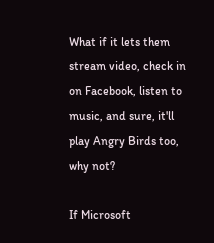What if it lets them stream video, check in on Facebook, listen to music, and sure, it'll play Angry Birds too, why not?

If Microsoft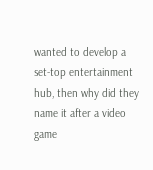wanted to develop a set-top entertainment hub, then why did they name it after a video game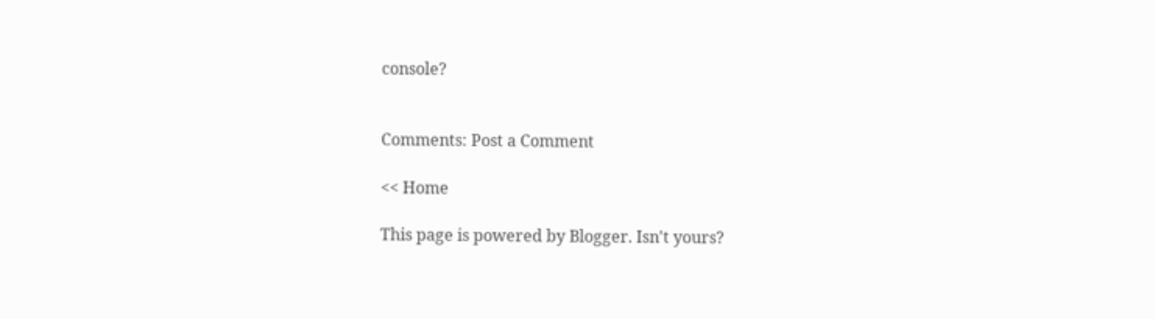console?


Comments: Post a Comment

<< Home

This page is powered by Blogger. Isn't yours?